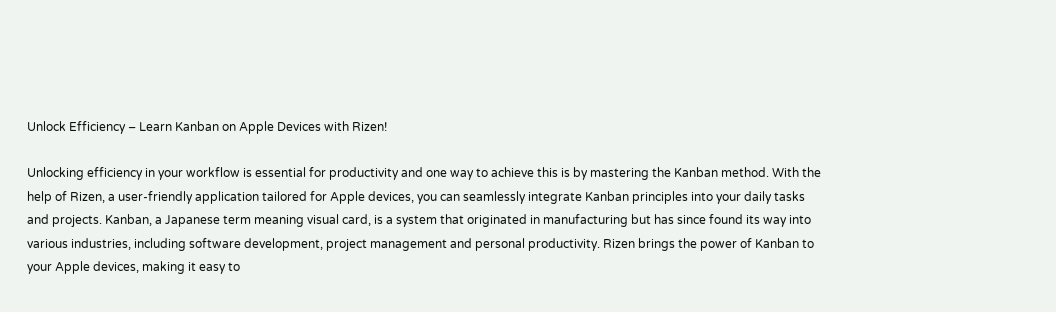Unlock Efficiency – Learn Kanban on Apple Devices with Rizen!

Unlocking efficiency in your workflow is essential for productivity and one way to achieve this is by mastering the Kanban method. With the help of Rizen, a user-friendly application tailored for Apple devices, you can seamlessly integrate Kanban principles into your daily tasks and projects. Kanban, a Japanese term meaning visual card, is a system that originated in manufacturing but has since found its way into various industries, including software development, project management and personal productivity. Rizen brings the power of Kanban to your Apple devices, making it easy to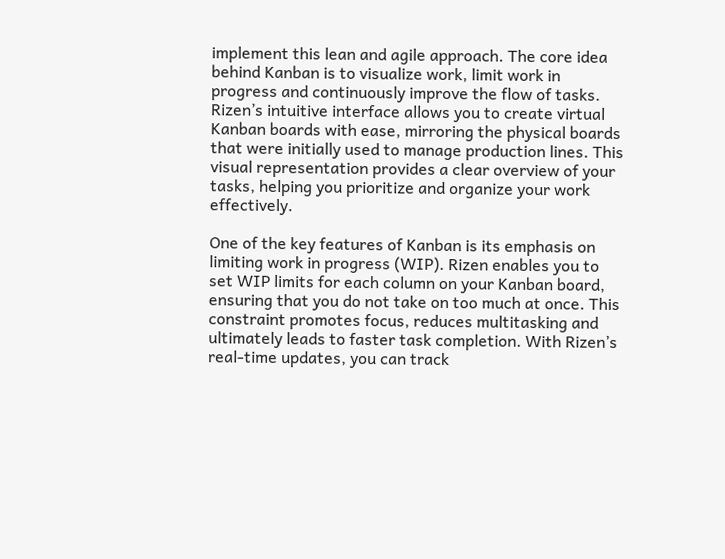implement this lean and agile approach. The core idea behind Kanban is to visualize work, limit work in progress and continuously improve the flow of tasks. Rizen’s intuitive interface allows you to create virtual Kanban boards with ease, mirroring the physical boards that were initially used to manage production lines. This visual representation provides a clear overview of your tasks, helping you prioritize and organize your work effectively.

One of the key features of Kanban is its emphasis on limiting work in progress (WIP). Rizen enables you to set WIP limits for each column on your Kanban board, ensuring that you do not take on too much at once. This constraint promotes focus, reduces multitasking and ultimately leads to faster task completion. With Rizen’s real-time updates, you can track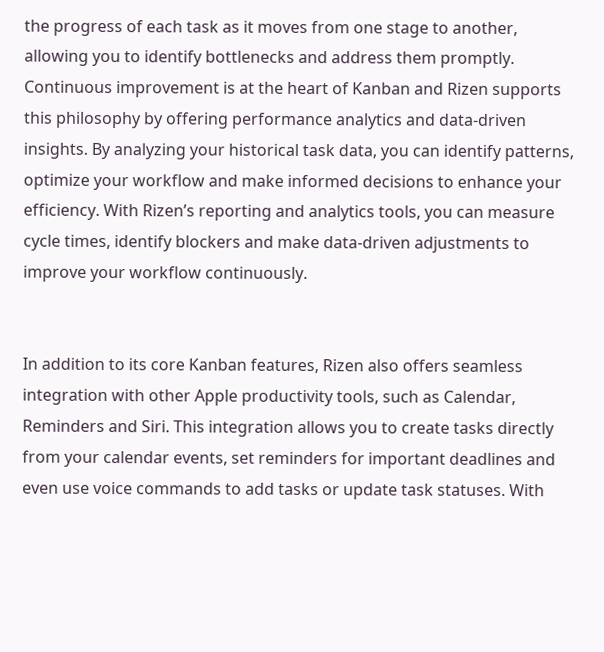the progress of each task as it moves from one stage to another, allowing you to identify bottlenecks and address them promptly. Continuous improvement is at the heart of Kanban and Rizen supports this philosophy by offering performance analytics and data-driven insights. By analyzing your historical task data, you can identify patterns, optimize your workflow and make informed decisions to enhance your efficiency. With Rizen’s reporting and analytics tools, you can measure cycle times, identify blockers and make data-driven adjustments to improve your workflow continuously.


In addition to its core Kanban features, Rizen also offers seamless integration with other Apple productivity tools, such as Calendar, Reminders and Siri. This integration allows you to create tasks directly from your calendar events, set reminders for important deadlines and even use voice commands to add tasks or update task statuses. With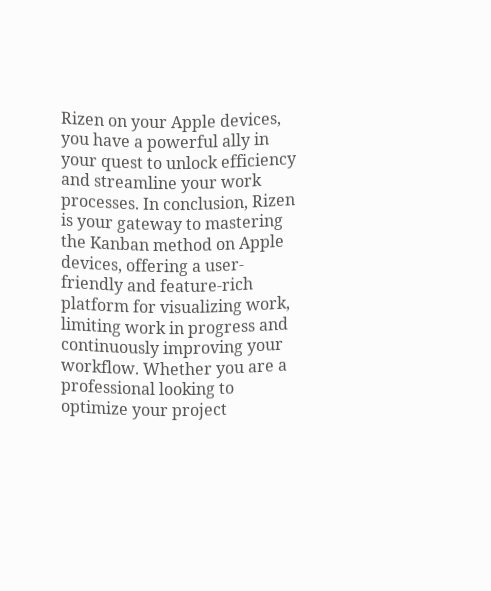Rizen on your Apple devices, you have a powerful ally in your quest to unlock efficiency and streamline your work processes. In conclusion, Rizen is your gateway to mastering the Kanban method on Apple devices, offering a user-friendly and feature-rich platform for visualizing work, limiting work in progress and continuously improving your workflow. Whether you are a professional looking to optimize your project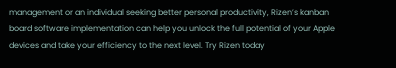management or an individual seeking better personal productivity, Rizen’s kanban board software implementation can help you unlock the full potential of your Apple devices and take your efficiency to the next level. Try Rizen today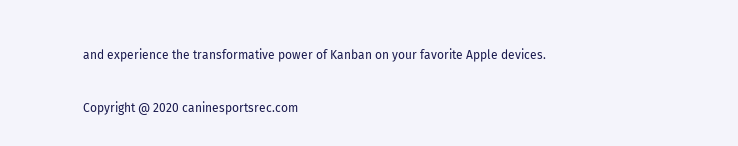and experience the transformative power of Kanban on your favorite Apple devices.

Copyright @ 2020 caninesportsrec.com